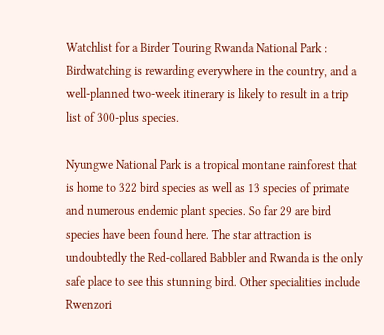Watchlist for a Birder Touring Rwanda National Park :  Birdwatching is rewarding everywhere in the country, and a well-planned two-week itinerary is likely to result in a trip list of 300-plus species.

Nyungwe National Park is a tropical montane rainforest that is home to 322 bird species as well as 13 species of primate and numerous endemic plant species. So far 29 are bird species have been found here. The star attraction is undoubtedly the Red-collared Babbler and Rwanda is the only safe place to see this stunning bird. Other specialities include Rwenzori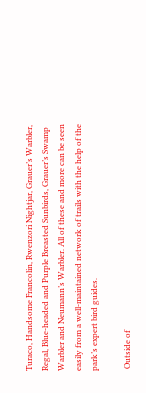Turaco, Handsome Francolin, Rwenzori Nightjar, Grauer’s Warbler, Regal, Blue-headed and Purple Breasted Sunbirds, Grauer’s Swamp Warbler and Neumann’s Warbler. All of these and more can be seen easily from a well-maintained network of trails with the help of the park’s expert bird guides.

 Outside of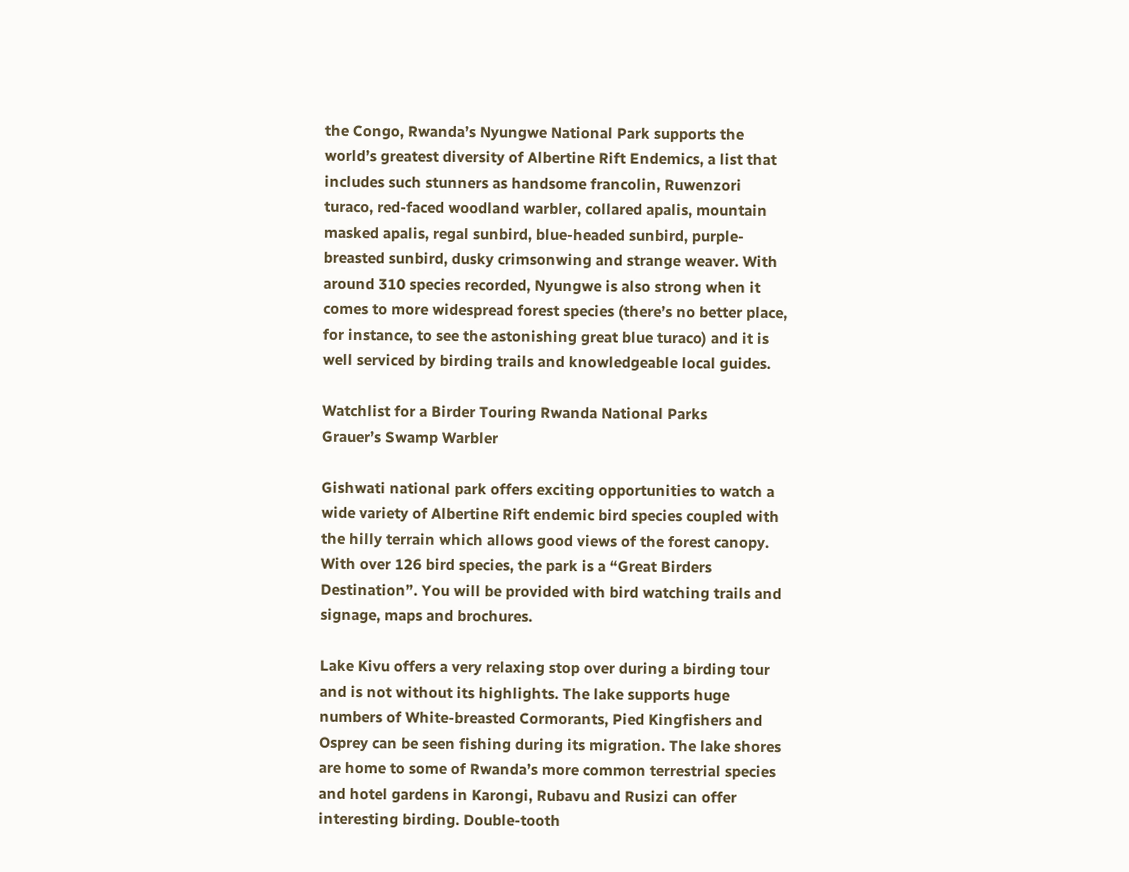the Congo, Rwanda’s Nyungwe National Park supports the world’s greatest diversity of Albertine Rift Endemics, a list that includes such stunners as handsome francolin, Ruwenzori turaco, red-faced woodland warbler, collared apalis, mountain masked apalis, regal sunbird, blue-headed sunbird, purple-breasted sunbird, dusky crimsonwing and strange weaver. With around 310 species recorded, Nyungwe is also strong when it comes to more widespread forest species (there’s no better place, for instance, to see the astonishing great blue turaco) and it is well serviced by birding trails and knowledgeable local guides.

Watchlist for a Birder Touring Rwanda National Parks
Grauer’s Swamp Warbler

Gishwati national park offers exciting opportunities to watch a wide variety of Albertine Rift endemic bird species coupled with the hilly terrain which allows good views of the forest canopy. With over 126 bird species, the park is a “Great Birders Destination”. You will be provided with bird watching trails and signage, maps and brochures.

Lake Kivu offers a very relaxing stop over during a birding tour and is not without its highlights. The lake supports huge numbers of White-breasted Cormorants, Pied Kingfishers and Osprey can be seen fishing during its migration. The lake shores are home to some of Rwanda’s more common terrestrial species and hotel gardens in Karongi, Rubavu and Rusizi can offer interesting birding. Double-tooth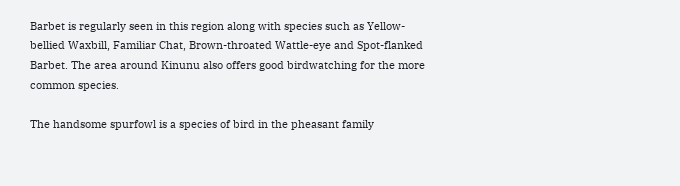Barbet is regularly seen in this region along with species such as Yellow-bellied Waxbill, Familiar Chat, Brown-throated Wattle-eye and Spot-flanked Barbet. The area around Kinunu also offers good birdwatching for the more common species.

The handsome spurfowl is a species of bird in the pheasant family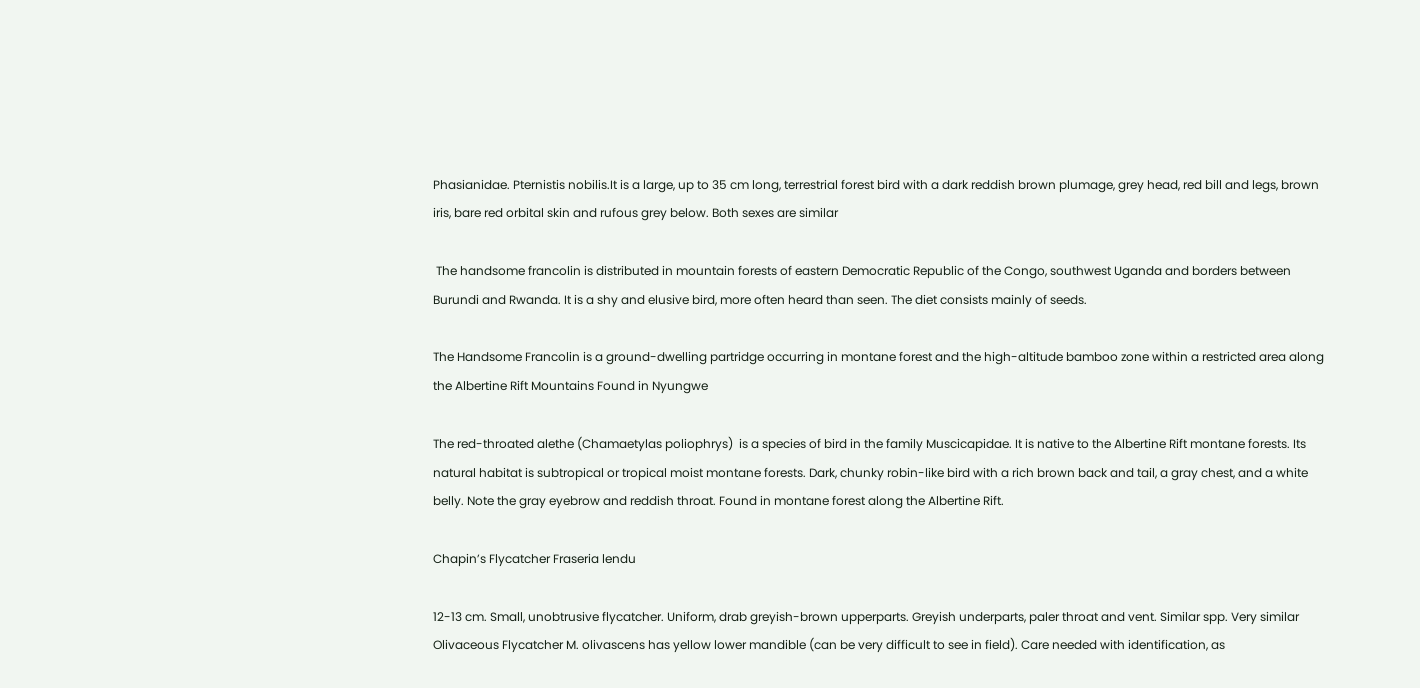Phasianidae. Pternistis nobilis.It is a large, up to 35 cm long, terrestrial forest bird with a dark reddish brown plumage, grey head, red bill and legs, brown iris, bare red orbital skin and rufous grey below. Both sexes are similar

 The handsome francolin is distributed in mountain forests of eastern Democratic Republic of the Congo, southwest Uganda and borders between Burundi and Rwanda. It is a shy and elusive bird, more often heard than seen. The diet consists mainly of seeds.

The Handsome Francolin is a ground-dwelling partridge occurring in montane forest and the high-altitude bamboo zone within a restricted area along the Albertine Rift Mountains Found in Nyungwe

The red-throated alethe (Chamaetylas poliophrys)  is a species of bird in the family Muscicapidae. It is native to the Albertine Rift montane forests. Its natural habitat is subtropical or tropical moist montane forests. Dark, chunky robin-like bird with a rich brown back and tail, a gray chest, and a white belly. Note the gray eyebrow and reddish throat. Found in montane forest along the Albertine Rift.

Chapin’s Flycatcher Fraseria lendu

12-13 cm. Small, unobtrusive flycatcher. Uniform, drab greyish-brown upperparts. Greyish underparts, paler throat and vent. Similar spp. Very similar Olivaceous Flycatcher M. olivascens has yellow lower mandible (can be very difficult to see in field). Care needed with identification, as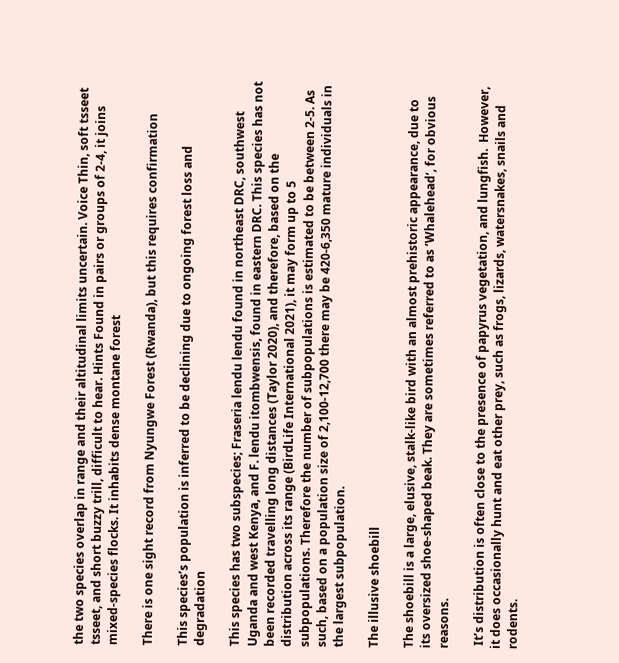the two species overlap in range and their altitudinal limits uncertain. Voice Thin, soft tsseet tsseet, and short buzzy trill, difficult to hear. Hints Found in pairs or groups of 2-4, it joins mixed-species flocks. It inhabits dense montane forest

There is one sight record from Nyungwe Forest (Rwanda), but this requires confirmation

This species’s population is inferred to be declining due to ongoing forest loss and degradation

This species has two subspecies; Fraseria lendu lendu found in northeast DRC, southwest Uganda and west Kenya, and F. lendu itombwensis, found in eastern DRC. This species has not been recorded travelling long distances (Taylor 2020), and therefore, based on the distribution across its range (BirdLife International 2021), it may form up to 5 subpopulations. Therefore the number of subpopulations is estimated to be between 2-5. As such, based on a population size of 2,100-12,700 there may be 420-6,350 mature individuals in the largest subpopulation.

The illusive shoebill

The shoebill is a large, elusive, stalk-like bird with an almost prehistoric appearance, due to its oversized shoe-shaped beak. They are sometimes referred to as ‘Whalehead‘, for obvious reasons.

 It’s distribution is often close to the presence of papyrus vegetation, and lungfish.  However, it does occasionally hunt and eat other prey, such as frogs, lizards, watersnakes, snails and rodents.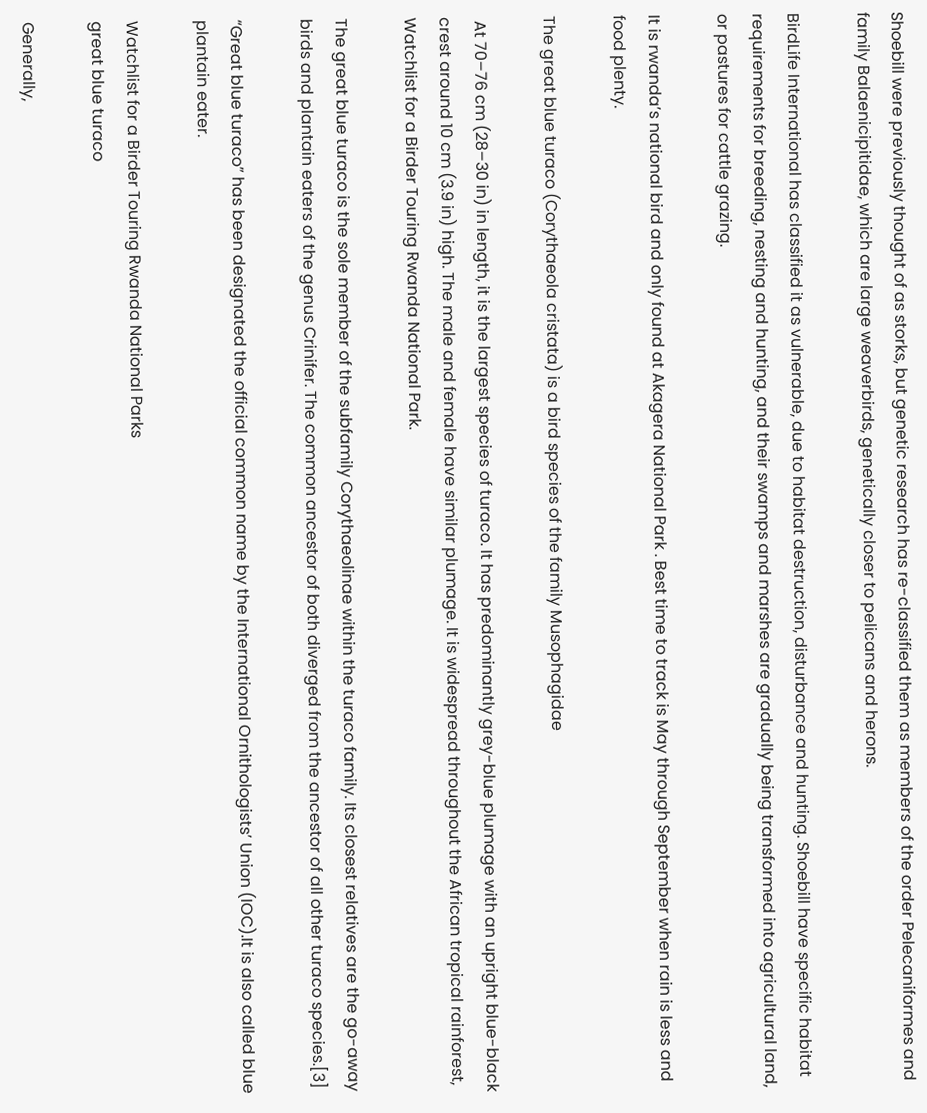Shoebill were previously thought of as storks, but genetic research has re-classified them as members of the order Pelecaniformes and family Balaenicipitidae, which are large weaverbirds, genetically closer to pelicans and herons.

BirdLife International has classified it as vulnerable, due to habitat destruction, disturbance and hunting. Shoebill have specific habitat requirements for breeding, nesting and hunting, and their swamps and marshes are gradually being transformed into agricultural land, or pastures for cattle grazing.

It is rwanda’s national bird and only found at Akagera National Park . Best time to track is May through September when rain is less and food plenty.

The great blue turaco (Corythaeola cristata) is a bird species of the family Musophagidae

 At 70–76 cm (28–30 in) in length, it is the largest species of turaco. It has predominantly grey-blue plumage with an upright blue-black crest around 10 cm (3.9 in) high. The male and female have similar plumage. It is widespread throughout the African tropical rainforest, Watchlist for a Birder Touring Rwanda National Park.

The great blue turaco is the sole member of the subfamily Corythaeolinae within the turaco family. Its closest relatives are the go-away birds and plantain eaters of the genus Crinifer. The common ancestor of both diverged from the ancestor of all other turaco species.[3]

“Great blue turaco” has been designated the official common name by the International Ornithologists’ Union (IOC).It is also called blue plantain eater.

Watchlist for a Birder Touring Rwanda National Parks
great blue turaco

Generally,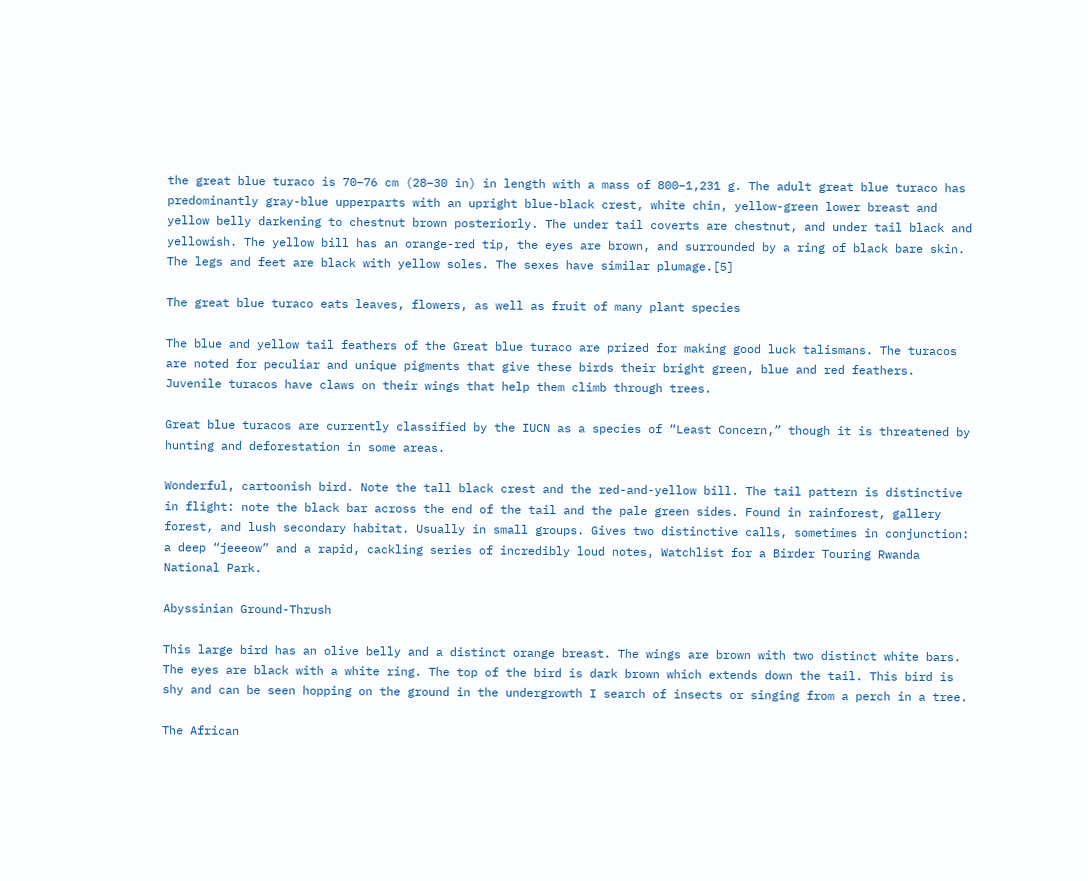the great blue turaco is 70–76 cm (28–30 in) in length with a mass of 800–1,231 g. The adult great blue turaco has predominantly gray-blue upperparts with an upright blue-black crest, white chin, yellow-green lower breast and yellow belly darkening to chestnut brown posteriorly. The under tail coverts are chestnut, and under tail black and yellowish. The yellow bill has an orange-red tip, the eyes are brown, and surrounded by a ring of black bare skin. The legs and feet are black with yellow soles. The sexes have similar plumage.[5]

The great blue turaco eats leaves, flowers, as well as fruit of many plant species

The blue and yellow tail feathers of the Great blue turaco are prized for making good luck talismans. The turacos are noted for peculiar and unique pigments that give these birds their bright green, blue and red feathers. Juvenile turacos have claws on their wings that help them climb through trees.

Great blue turacos are currently classified by the IUCN as a species of “Least Concern,” though it is threatened by hunting and deforestation in some areas.

Wonderful, cartoonish bird. Note the tall black crest and the red-and-yellow bill. The tail pattern is distinctive in flight: note the black bar across the end of the tail and the pale green sides. Found in rainforest, gallery forest, and lush secondary habitat. Usually in small groups. Gives two distinctive calls, sometimes in conjunction: a deep “jeeeow” and a rapid, cackling series of incredibly loud notes, Watchlist for a Birder Touring Rwanda National Park.

Abyssinian Ground-Thrush

This large bird has an olive belly and a distinct orange breast. The wings are brown with two distinct white bars. The eyes are black with a white ring. The top of the bird is dark brown which extends down the tail. This bird is shy and can be seen hopping on the ground in the undergrowth I search of insects or singing from a perch in a tree.

The African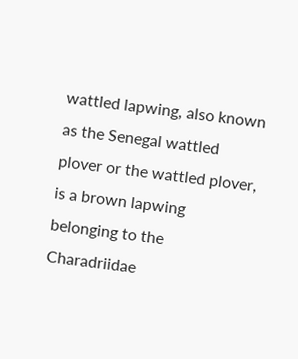wattled lapwing, also known as the Senegal wattled plover or the wattled plover, is a brown lapwing belonging to the Charadriidae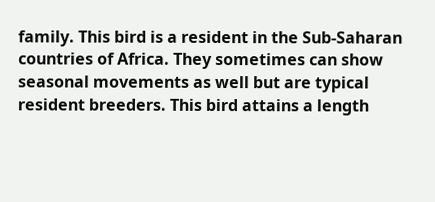family. This bird is a resident in the Sub-Saharan countries of Africa. They sometimes can show seasonal movements as well but are typical resident breeders. This bird attains a length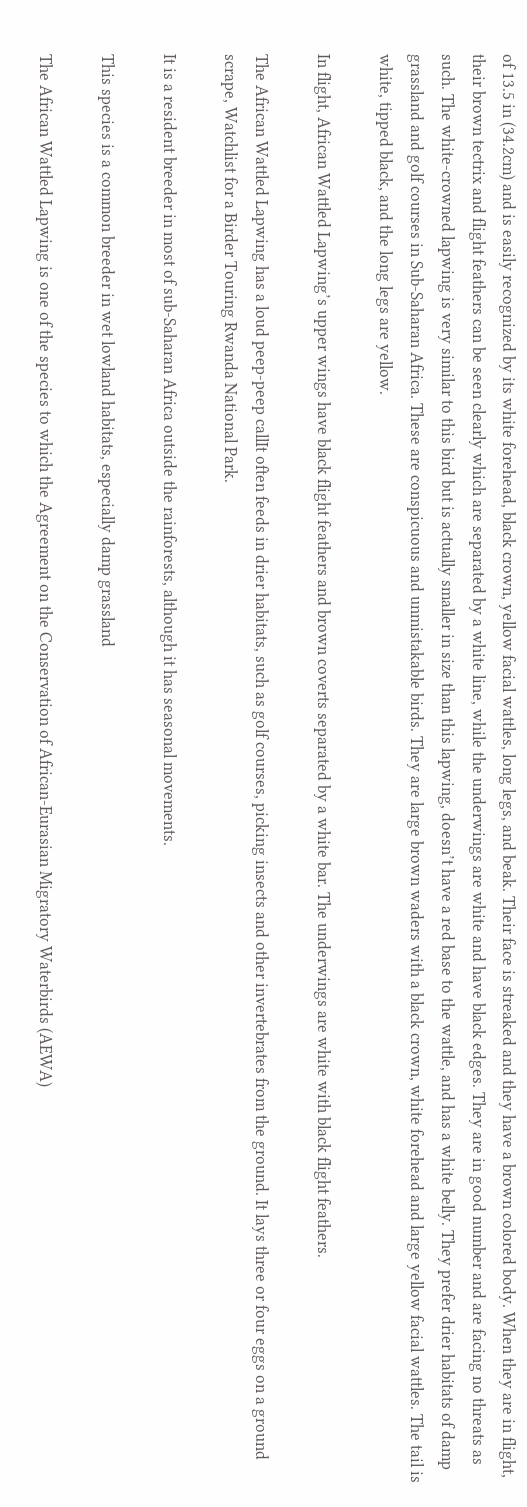of 13.5 in (34.2cm) and is easily recognized by its white forehead, black crown, yellow facial wattles, long legs, and beak. Their face is streaked and they have a brown colored body. When they are in flight, their brown tectrix and flight feathers can be seen clearly which are separated by a white line, while the underwings are white and have black edges. They are in good number and are facing no threats as such. The white-crowned lapwing is very similar to this bird but is actually smaller in size than this lapwing, doesn’t have a red base to the wattle, and has a white belly. They prefer drier habitats of damp grassland and golf courses in Sub-Saharan Africa. These are conspicuous and unmistakable birds. They are large brown waders with a black crown, white forehead and large yellow facial wattles. The tail is white, tipped black, and the long legs are yellow.

In flight, African Wattled Lapwing’s upper wings have black flight feathers and brown coverts separated by a white bar. The underwings are white with black flight feathers.

The African Wattled Lapwing has a loud peep-peep callIt often feeds in drier habitats, such as golf courses, picking insects and other invertebrates from the ground. It lays three or four eggs on a ground scrape, Watchlist for a Birder Touring Rwanda National Park.

It is a resident breeder in most of sub-Saharan Africa outside the rainforests, although it has seasonal movements.

This species is a common breeder in wet lowland habitats, especially damp grassland

The African Wattled Lapwing is one of the species to which the Agreement on the Conservation of African-Eurasian Migratory Waterbirds (AEWA)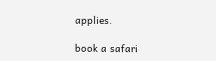applies.

book a safari